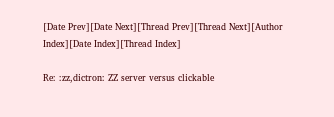[Date Prev][Date Next][Thread Prev][Thread Next][Author Index][Date Index][Thread Index]

Re: :zz,dictron: ZZ server versus clickable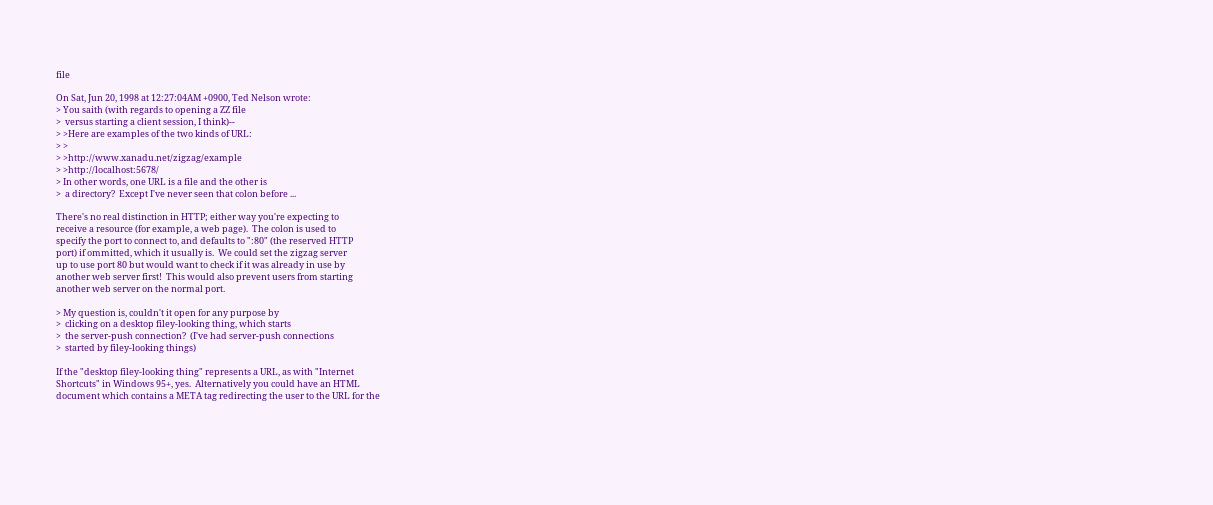file

On Sat, Jun 20, 1998 at 12:27:04AM +0900, Ted Nelson wrote:
> You saith (with regards to opening a ZZ file
>  versus starting a client session, I think)--
> >Here are examples of the two kinds of URL:
> >
> >http://www.xanadu.net/zigzag/example
> >http://localhost:5678/
> In other words, one URL is a file and the other is
>  a directory?  Except I've never seen that colon before ...

There's no real distinction in HTTP; either way you're expecting to
receive a resource (for example, a web page).  The colon is used to
specify the port to connect to, and defaults to ":80" (the reserved HTTP
port) if ommitted, which it usually is.  We could set the zigzag server
up to use port 80 but would want to check if it was already in use by
another web server first!  This would also prevent users from starting
another web server on the normal port.

> My question is, couldn't it open for any purpose by
>  clicking on a desktop filey-looking thing, which starts
>  the server-push connection?  (I've had server-push connections
>  started by filey-looking things)

If the "desktop filey-looking thing" represents a URL, as with "Internet
Shortcuts" in Windows 95+, yes.  Alternatively you could have an HTML
document which contains a META tag redirecting the user to the URL for the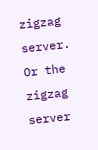zigzag server.  Or the zigzag server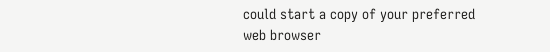could start a copy of your preferred
web browser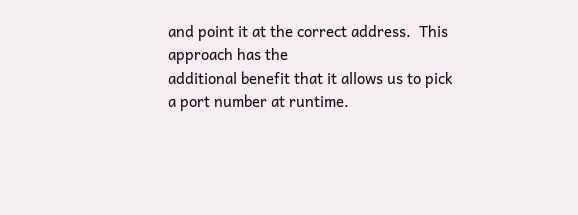and point it at the correct address.  This approach has the
additional benefit that it allows us to pick a port number at runtime.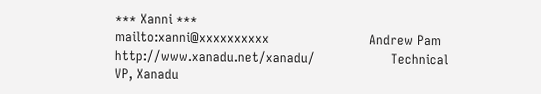*** Xanni ***
mailto:xanni@xxxxxxxxxx                         Andrew Pam
http://www.xanadu.net/xanadu/                   Technical VP, Xanadu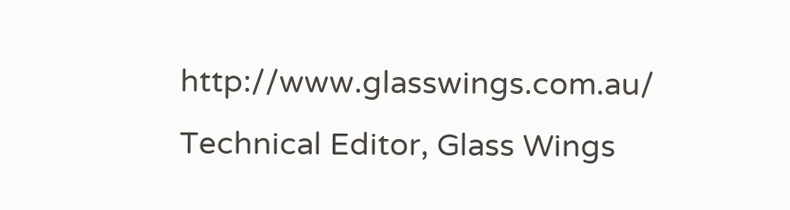http://www.glasswings.com.au/                   Technical Editor, Glass Wings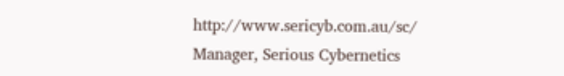http://www.sericyb.com.au/sc/                   Manager, Serious Cybernetics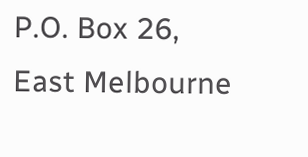P.O. Box 26, East Melbourne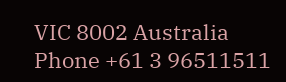VIC 8002 Australia  Phone +61 3 96511511